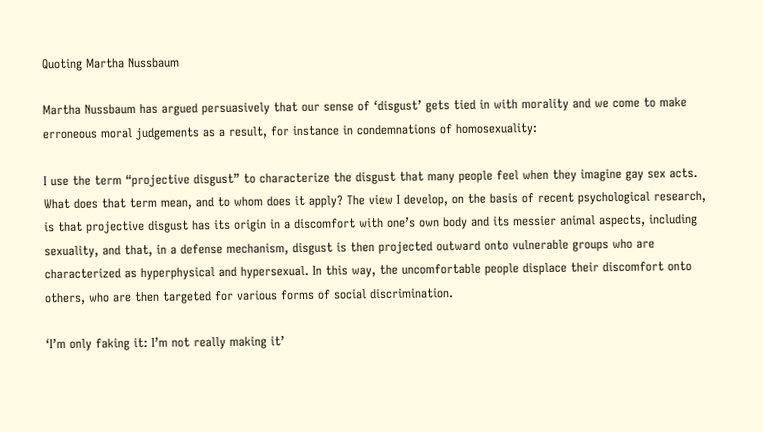Quoting Martha Nussbaum

Martha Nussbaum has argued persuasively that our sense of ‘disgust’ gets tied in with morality and we come to make erroneous moral judgements as a result, for instance in condemnations of homosexuality:

I use the term “projective disgust” to characterize the disgust that many people feel when they imagine gay sex acts. What does that term mean, and to whom does it apply? The view I develop, on the basis of recent psychological research, is that projective disgust has its origin in a discomfort with one’s own body and its messier animal aspects, including sexuality, and that, in a defense mechanism, disgust is then projected outward onto vulnerable groups who are characterized as hyperphysical and hypersexual. In this way, the uncomfortable people displace their discomfort onto others, who are then targeted for various forms of social discrimination.

‘I’m only faking it: I’m not really making it’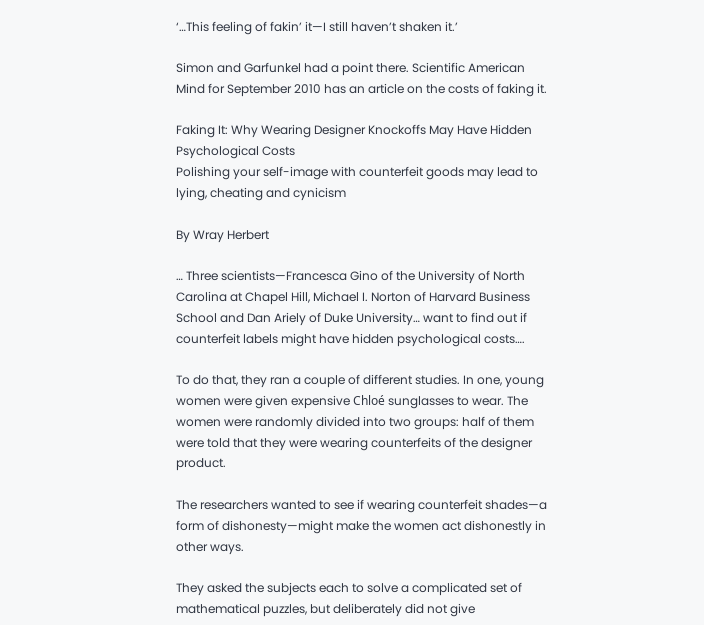‘…This feeling of fakin’ it—I still haven’t shaken it.’

Simon and Garfunkel had a point there. Scientific American Mind for September 2010 has an article on the costs of faking it.

Faking It: Why Wearing Designer Knockoffs May Have Hidden Psychological Costs
Polishing your self-image with counterfeit goods may lead to lying, cheating and cynicism

By Wray Herbert

… Three scientists—Francesca Gino of the University of North Carolina at Chapel Hill, Michael I. Norton of Harvard Business School and Dan Ariely of Duke University… want to find out if counterfeit labels might have hidden psychological costs….

To do that, they ran a couple of different studies. In one, young women were given expensive Chloé sunglasses to wear. The women were randomly divided into two groups: half of them were told that they were wearing counterfeits of the designer product.

The researchers wanted to see if wearing counterfeit shades—a form of dishonesty—might make the women act dishonestly in other ways.

They asked the subjects each to solve a complicated set of mathematical puzzles, but deliberately did not give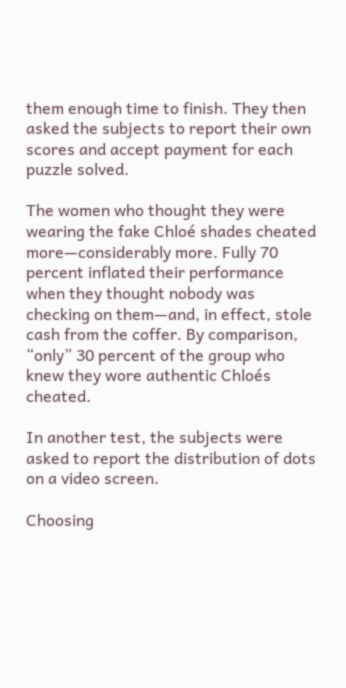them enough time to finish. They then asked the subjects to report their own scores and accept payment for each puzzle solved.

The women who thought they were wearing the fake Chloé shades cheated more—considerably more. Fully 70 percent inflated their performance when they thought nobody was checking on them—and, in effect, stole cash from the coffer. By comparison, “only” 30 percent of the group who knew they wore authentic Chloés cheated.

In another test, the subjects were asked to report the distribution of dots on a video screen.

Choosing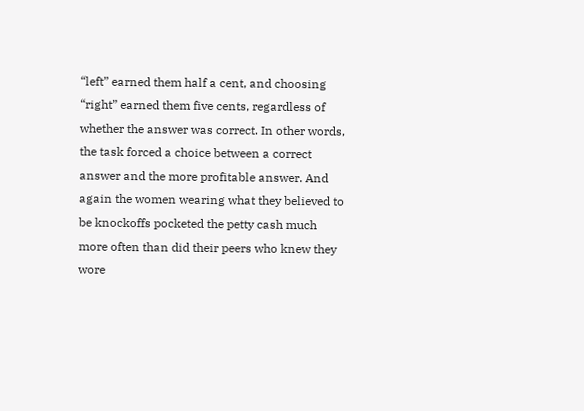“left” earned them half a cent, and choosing “right” earned them five cents, regardless of whether the answer was correct. In other words, the task forced a choice between a correct answer and the more profitable answer. And again the women wearing what they believed to be knockoffs pocketed the petty cash much more often than did their peers who knew they wore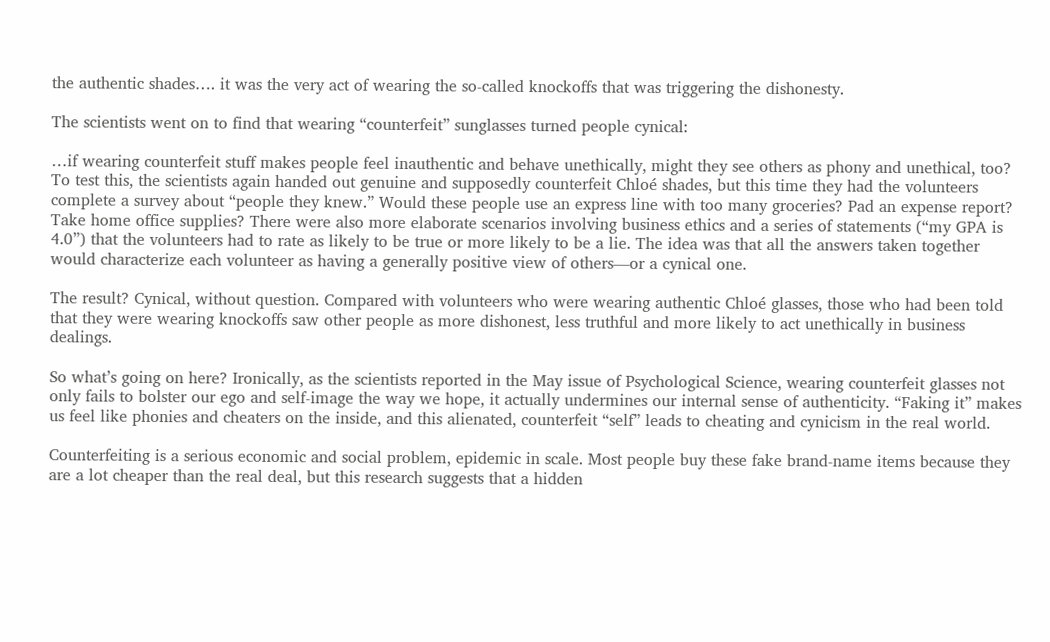the authentic shades…. it was the very act of wearing the so-called knockoffs that was triggering the dishonesty.

The scientists went on to find that wearing “counterfeit” sunglasses turned people cynical:

…if wearing counterfeit stuff makes people feel inauthentic and behave unethically, might they see others as phony and unethical, too? To test this, the scientists again handed out genuine and supposedly counterfeit Chloé shades, but this time they had the volunteers complete a survey about “people they knew.” Would these people use an express line with too many groceries? Pad an expense report? Take home office supplies? There were also more elaborate scenarios involving business ethics and a series of statements (“my GPA is 4.0”) that the volunteers had to rate as likely to be true or more likely to be a lie. The idea was that all the answers taken together would characterize each volunteer as having a generally positive view of others—or a cynical one.

The result? Cynical, without question. Compared with volunteers who were wearing authentic Chloé glasses, those who had been told that they were wearing knockoffs saw other people as more dishonest, less truthful and more likely to act unethically in business dealings.

So what’s going on here? Ironically, as the scientists reported in the May issue of Psychological Science, wearing counterfeit glasses not only fails to bolster our ego and self-image the way we hope, it actually undermines our internal sense of authenticity. “Faking it” makes us feel like phonies and cheaters on the inside, and this alienated, counterfeit “self” leads to cheating and cynicism in the real world.

Counterfeiting is a serious economic and social problem, epidemic in scale. Most people buy these fake brand-name items because they are a lot cheaper than the real deal, but this research suggests that a hidden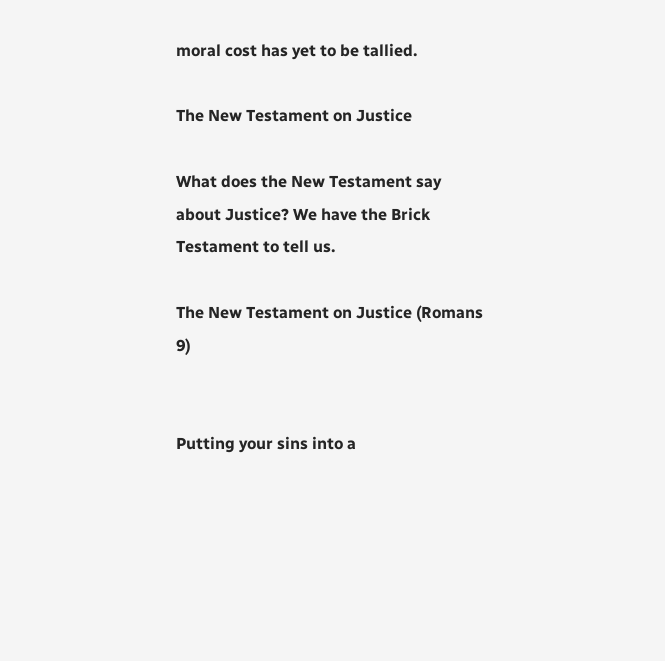moral cost has yet to be tallied.

The New Testament on Justice

What does the New Testament say about Justice? We have the Brick Testament to tell us.

The New Testament on Justice (Romans 9)


Putting your sins into a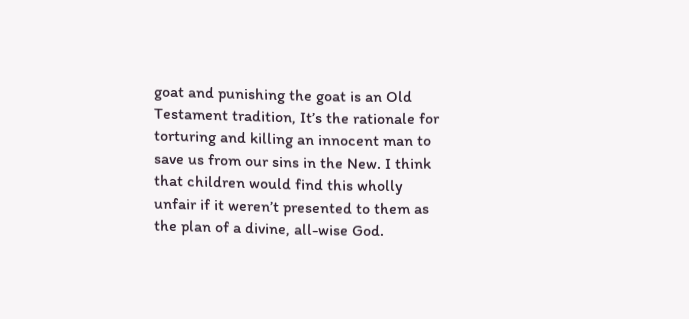goat and punishing the goat is an Old Testament tradition, It’s the rationale for torturing and killing an innocent man to save us from our sins in the New. I think that children would find this wholly unfair if it weren’t presented to them as the plan of a divine, all-wise God.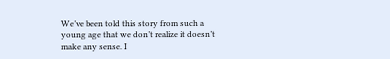We’ve been told this story from such a young age that we don’t realize it doesn’t make any sense. I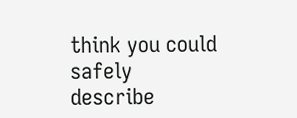think you could safely describe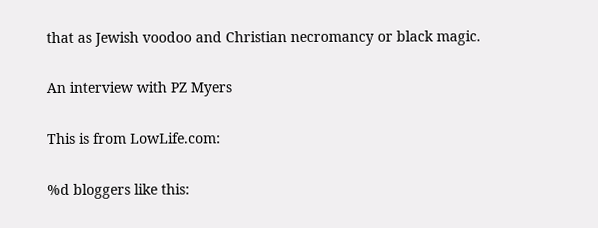that as Jewish voodoo and Christian necromancy or black magic.

An interview with PZ Myers

This is from LowLife.com:

%d bloggers like this: